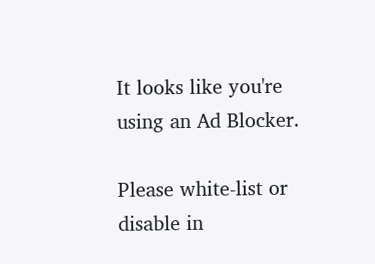It looks like you're using an Ad Blocker.

Please white-list or disable in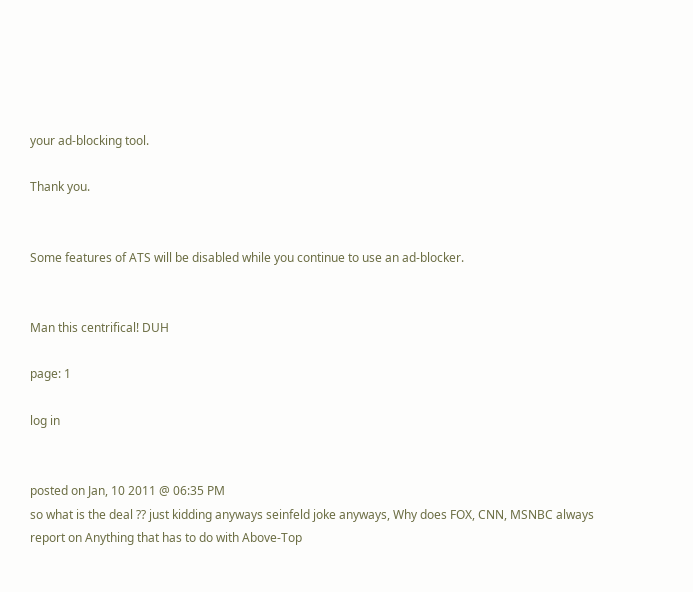your ad-blocking tool.

Thank you.


Some features of ATS will be disabled while you continue to use an ad-blocker.


Man this centrifical! DUH

page: 1

log in


posted on Jan, 10 2011 @ 06:35 PM
so what is the deal ?? just kidding anyways seinfeld joke anyways, Why does FOX, CNN, MSNBC always report on Anything that has to do with Above-Top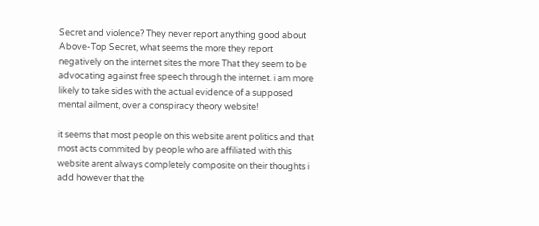Secret and violence? They never report anything good about Above-Top Secret, what seems the more they report negatively on the internet sites the more That they seem to be advocating against free speech through the internet. i am more likely to take sides with the actual evidence of a supposed mental ailment, over a conspiracy theory website!

it seems that most people on this website arent politics and that most acts commited by people who are affiliated with this website arent always completely composite on their thoughts i add however that the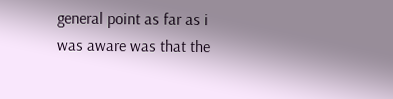general point as far as i was aware was that the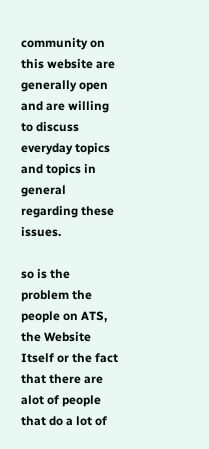community on this website are generally open and are willing to discuss everyday topics and topics in general regarding these issues.

so is the problem the people on ATS, the Website Itself or the fact that there are alot of people that do a lot of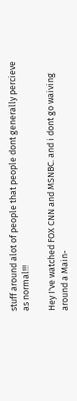stuff around alot of people that people dont generally percieve as normal!!!

Hey I've watched FOX CNN and MSNBC. and i dont go waiving around a Main-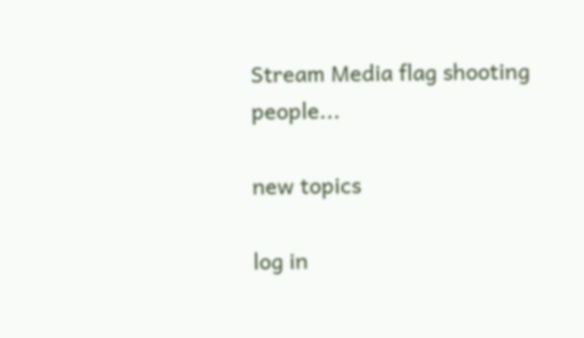Stream Media flag shooting people...

new topics

log in